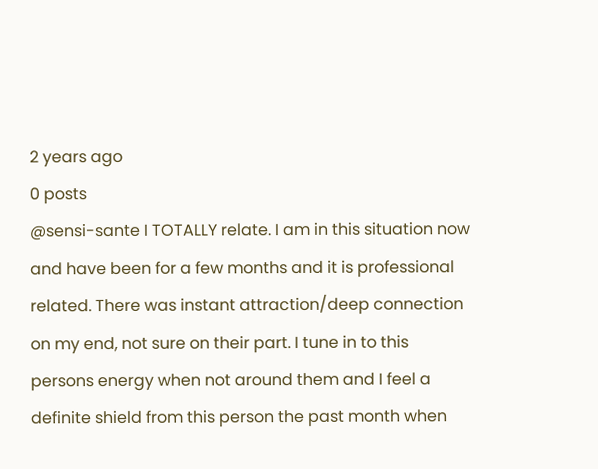2 years ago
0 posts
@sensi-sante I TOTALLY relate. I am in this situation now and have been for a few months and it is professional related. There was instant attraction/deep connection on my end, not sure on their part. I tune in to this persons energy when not around them and I feel a definite shield from this person the past month when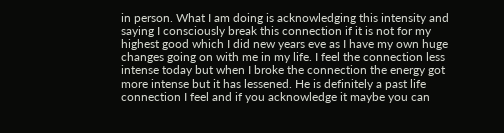in person. What I am doing is acknowledging this intensity and saying I consciously break this connection if it is not for my highest good which I did new years eve as I have my own huge changes going on with me in my life. I feel the connection less intense today but when I broke the connection the energy got more intense but it has lessened. He is definitely a past life connection I feel and if you acknowledge it maybe you can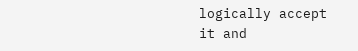logically accept it and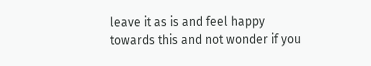leave it as is and feel happy towards this and not wonder if you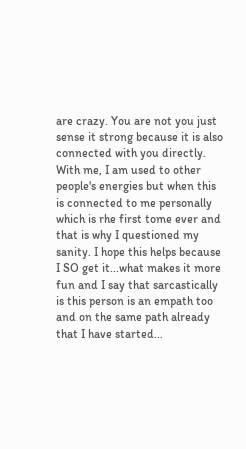are crazy. You are not you just sense it strong because it is also connected with you directly. With me, I am used to other people's energies but when this is connected to me personally which is rhe first tome ever and that is why I questioned my sanity. I hope this helps because I SO get it...what makes it more fun and I say that sarcastically is this person is an empath too and on the same path already that I have started...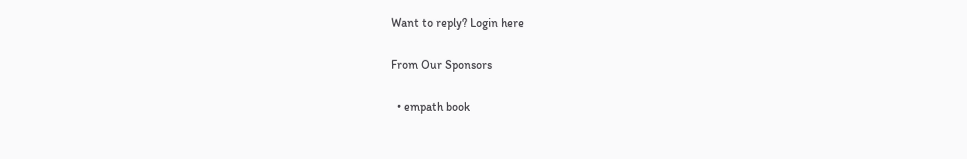Want to reply? Login here

From Our Sponsors

  • empath book